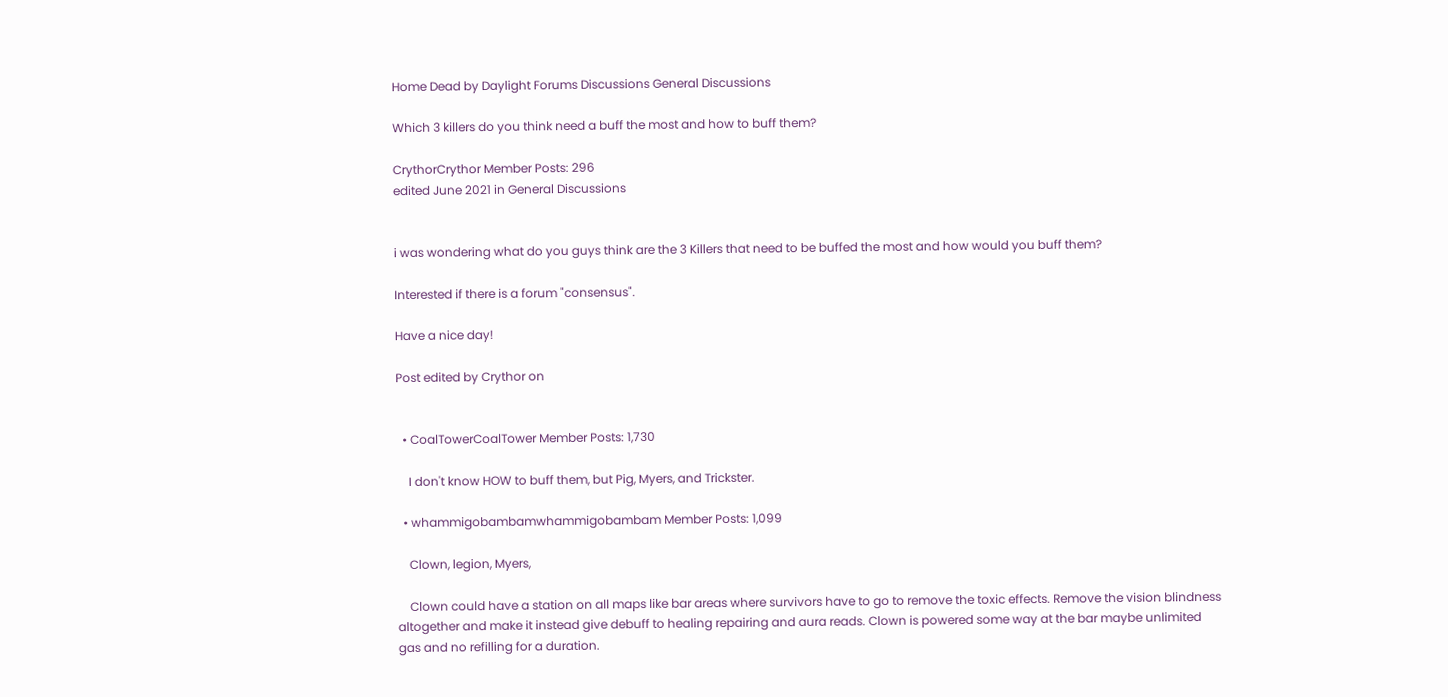Home Dead by Daylight Forums Discussions General Discussions

Which 3 killers do you think need a buff the most and how to buff them?

CrythorCrythor Member Posts: 296
edited June 2021 in General Discussions


i was wondering what do you guys think are the 3 Killers that need to be buffed the most and how would you buff them?

Interested if there is a forum "consensus".

Have a nice day!

Post edited by Crythor on


  • CoalTowerCoalTower Member Posts: 1,730

    I don't know HOW to buff them, but Pig, Myers, and Trickster.

  • whammigobambamwhammigobambam Member Posts: 1,099

    Clown, legion, Myers,

    Clown could have a station on all maps like bar areas where survivors have to go to remove the toxic effects. Remove the vision blindness altogether and make it instead give debuff to healing repairing and aura reads. Clown is powered some way at the bar maybe unlimited gas and no refilling for a duration.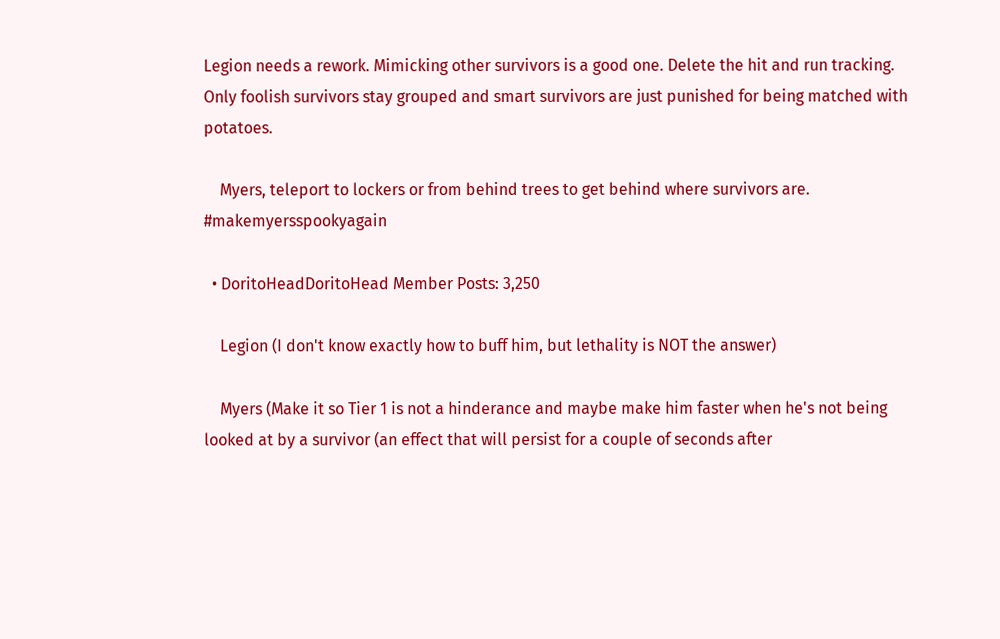Legion needs a rework. Mimicking other survivors is a good one. Delete the hit and run tracking. Only foolish survivors stay grouped and smart survivors are just punished for being matched with potatoes.

    Myers, teleport to lockers or from behind trees to get behind where survivors are. #makemyersspookyagain

  • DoritoHeadDoritoHead Member Posts: 3,250

    Legion (I don't know exactly how to buff him, but lethality is NOT the answer)

    Myers (Make it so Tier 1 is not a hinderance and maybe make him faster when he's not being looked at by a survivor (an effect that will persist for a couple of seconds after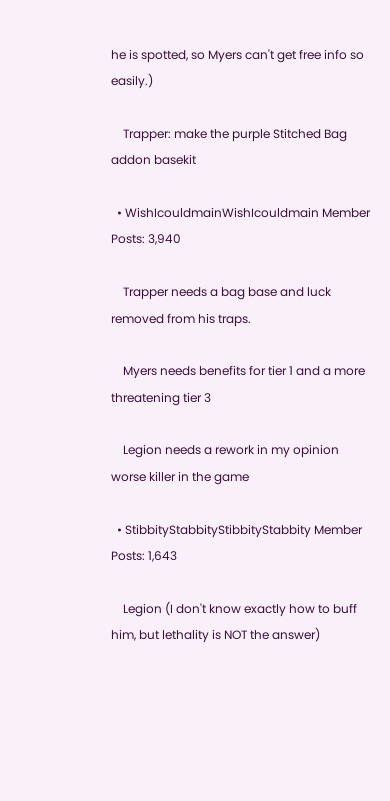he is spotted, so Myers can't get free info so easily.)

    Trapper: make the purple Stitched Bag addon basekit

  • WishIcouldmainWishIcouldmain Member Posts: 3,940

    Trapper needs a bag base and luck removed from his traps.

    Myers needs benefits for tier 1 and a more threatening tier 3

    Legion needs a rework in my opinion worse killer in the game

  • StibbityStabbityStibbityStabbity Member Posts: 1,643

    Legion (I don't know exactly how to buff him, but lethality is NOT the answer)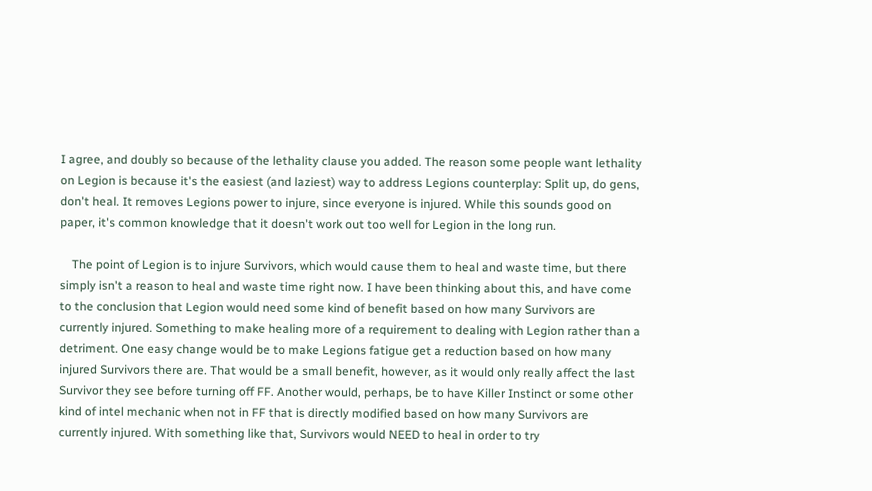I agree, and doubly so because of the lethality clause you added. The reason some people want lethality on Legion is because it's the easiest (and laziest) way to address Legions counterplay: Split up, do gens, don't heal. It removes Legions power to injure, since everyone is injured. While this sounds good on paper, it's common knowledge that it doesn't work out too well for Legion in the long run.

    The point of Legion is to injure Survivors, which would cause them to heal and waste time, but there simply isn't a reason to heal and waste time right now. I have been thinking about this, and have come to the conclusion that Legion would need some kind of benefit based on how many Survivors are currently injured. Something to make healing more of a requirement to dealing with Legion rather than a detriment. One easy change would be to make Legions fatigue get a reduction based on how many injured Survivors there are. That would be a small benefit, however, as it would only really affect the last Survivor they see before turning off FF. Another would, perhaps, be to have Killer Instinct or some other kind of intel mechanic when not in FF that is directly modified based on how many Survivors are currently injured. With something like that, Survivors would NEED to heal in order to try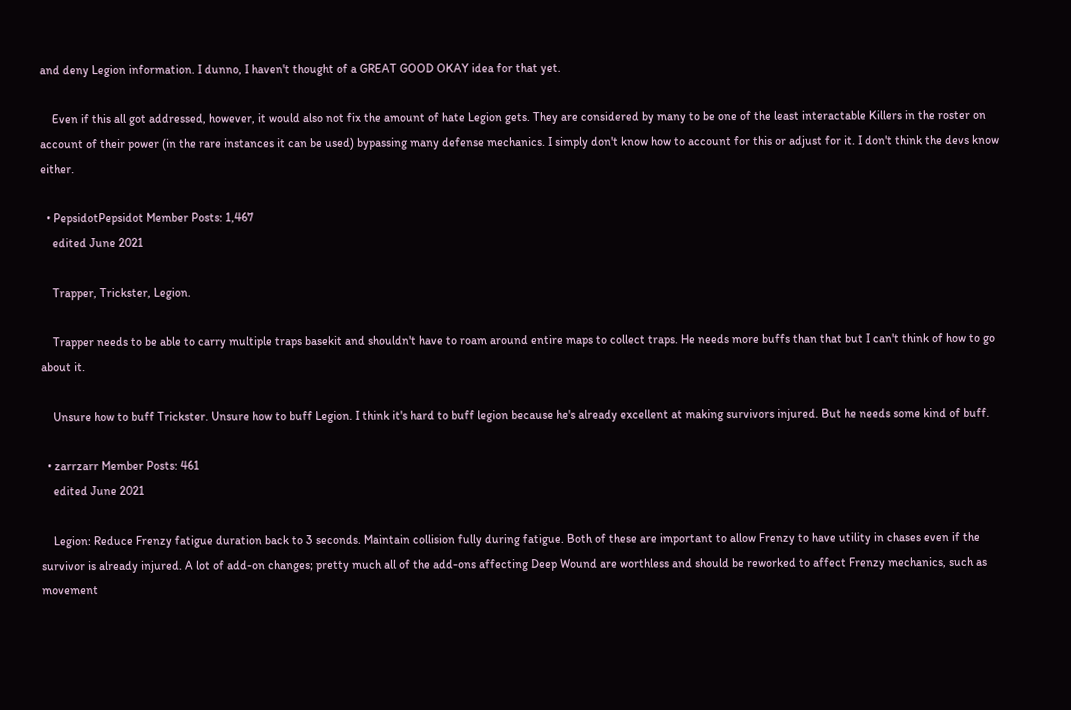and deny Legion information. I dunno, I haven't thought of a GREAT GOOD OKAY idea for that yet.

    Even if this all got addressed, however, it would also not fix the amount of hate Legion gets. They are considered by many to be one of the least interactable Killers in the roster on account of their power (in the rare instances it can be used) bypassing many defense mechanics. I simply don't know how to account for this or adjust for it. I don't think the devs know either.

  • PepsidotPepsidot Member Posts: 1,467
    edited June 2021

    Trapper, Trickster, Legion.

    Trapper needs to be able to carry multiple traps basekit and shouldn't have to roam around entire maps to collect traps. He needs more buffs than that but I can't think of how to go about it.

    Unsure how to buff Trickster. Unsure how to buff Legion. I think it's hard to buff legion because he's already excellent at making survivors injured. But he needs some kind of buff.

  • zarrzarr Member Posts: 461
    edited June 2021

    Legion: Reduce Frenzy fatigue duration back to 3 seconds. Maintain collision fully during fatigue. Both of these are important to allow Frenzy to have utility in chases even if the survivor is already injured. A lot of add-on changes; pretty much all of the add-ons affecting Deep Wound are worthless and should be reworked to affect Frenzy mechanics, such as movement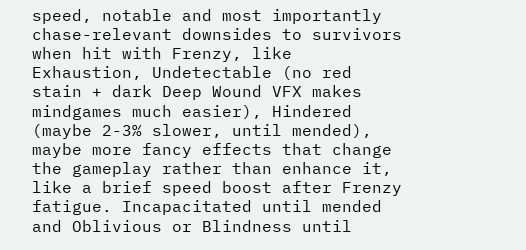speed, notable and most importantly chase-relevant downsides to survivors when hit with Frenzy, like Exhaustion, Undetectable (no red stain + dark Deep Wound VFX makes mindgames much easier), Hindered (maybe 2-3% slower, until mended), maybe more fancy effects that change the gameplay rather than enhance it, like a brief speed boost after Frenzy fatigue. Incapacitated until mended and Oblivious or Blindness until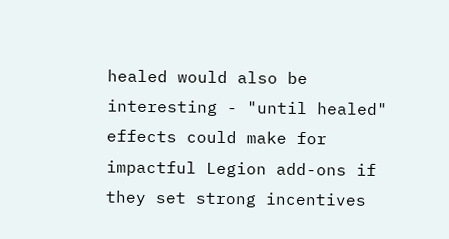healed would also be interesting - "until healed" effects could make for impactful Legion add-ons if they set strong incentives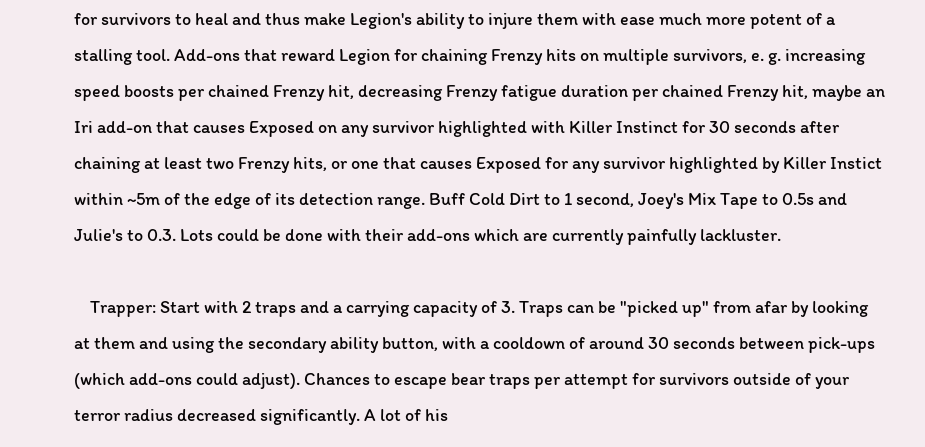for survivors to heal and thus make Legion's ability to injure them with ease much more potent of a stalling tool. Add-ons that reward Legion for chaining Frenzy hits on multiple survivors, e. g. increasing speed boosts per chained Frenzy hit, decreasing Frenzy fatigue duration per chained Frenzy hit, maybe an Iri add-on that causes Exposed on any survivor highlighted with Killer Instinct for 30 seconds after chaining at least two Frenzy hits, or one that causes Exposed for any survivor highlighted by Killer Instict within ~5m of the edge of its detection range. Buff Cold Dirt to 1 second, Joey's Mix Tape to 0.5s and Julie's to 0.3. Lots could be done with their add-ons which are currently painfully lackluster.

    Trapper: Start with 2 traps and a carrying capacity of 3. Traps can be "picked up" from afar by looking at them and using the secondary ability button, with a cooldown of around 30 seconds between pick-ups (which add-ons could adjust). Chances to escape bear traps per attempt for survivors outside of your terror radius decreased significantly. A lot of his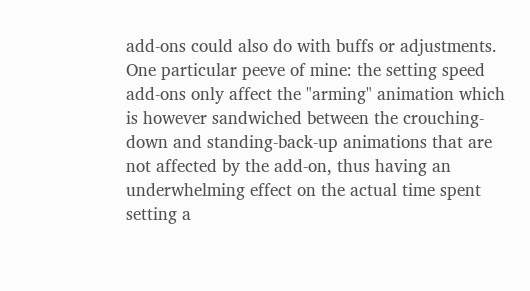add-ons could also do with buffs or adjustments. One particular peeve of mine: the setting speed add-ons only affect the "arming" animation which is however sandwiched between the crouching-down and standing-back-up animations that are not affected by the add-on, thus having an underwhelming effect on the actual time spent setting a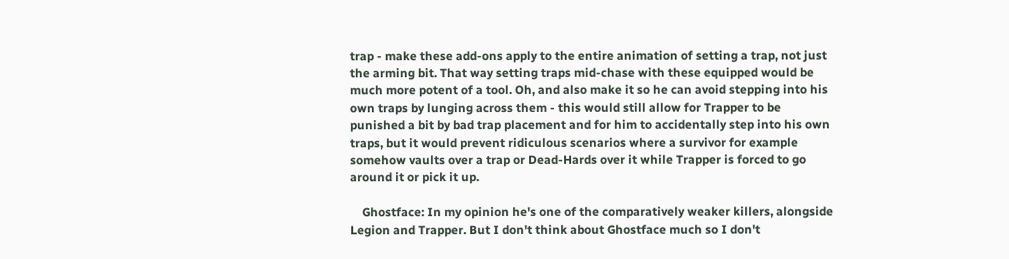trap - make these add-ons apply to the entire animation of setting a trap, not just the arming bit. That way setting traps mid-chase with these equipped would be much more potent of a tool. Oh, and also make it so he can avoid stepping into his own traps by lunging across them - this would still allow for Trapper to be punished a bit by bad trap placement and for him to accidentally step into his own traps, but it would prevent ridiculous scenarios where a survivor for example somehow vaults over a trap or Dead-Hards over it while Trapper is forced to go around it or pick it up.

    Ghostface: In my opinion he's one of the comparatively weaker killers, alongside Legion and Trapper. But I don't think about Ghostface much so I don't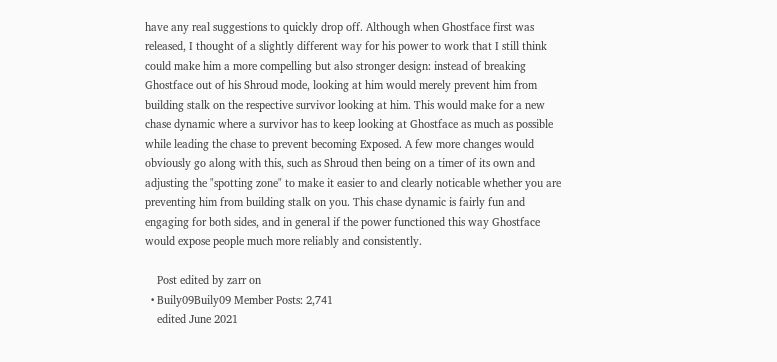have any real suggestions to quickly drop off. Although when Ghostface first was released, I thought of a slightly different way for his power to work that I still think could make him a more compelling but also stronger design: instead of breaking Ghostface out of his Shroud mode, looking at him would merely prevent him from building stalk on the respective survivor looking at him. This would make for a new chase dynamic where a survivor has to keep looking at Ghostface as much as possible while leading the chase to prevent becoming Exposed. A few more changes would obviously go along with this, such as Shroud then being on a timer of its own and adjusting the "spotting zone" to make it easier to and clearly noticable whether you are preventing him from building stalk on you. This chase dynamic is fairly fun and engaging for both sides, and in general if the power functioned this way Ghostface would expose people much more reliably and consistently.

    Post edited by zarr on
  • Buily09Buily09 Member Posts: 2,741
    edited June 2021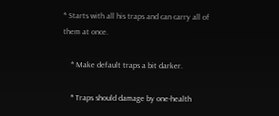* Starts with all his traps and can carry all of them at once.

    * Make default traps a bit darker.

    * Traps should damage by one-health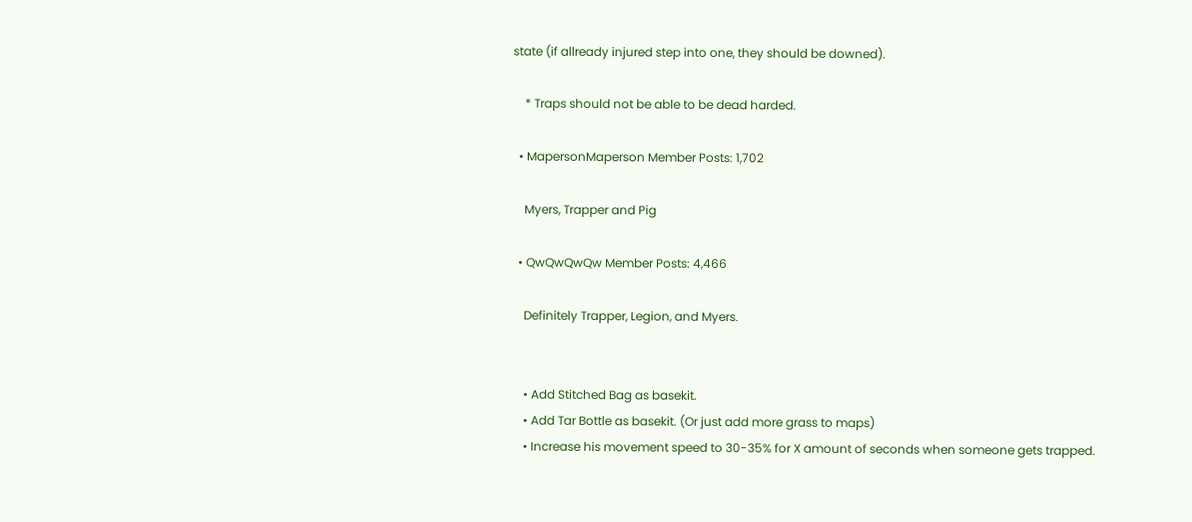state (if allready injured step into one, they should be downed).

    * Traps should not be able to be dead harded.

  • MapersonMaperson Member Posts: 1,702

    Myers, Trapper and Pig

  • QwQwQwQw Member Posts: 4,466

    Definitely Trapper, Legion, and Myers.


    • Add Stitched Bag as basekit.
    • Add Tar Bottle as basekit. (Or just add more grass to maps)
    • Increase his movement speed to 30-35% for X amount of seconds when someone gets trapped.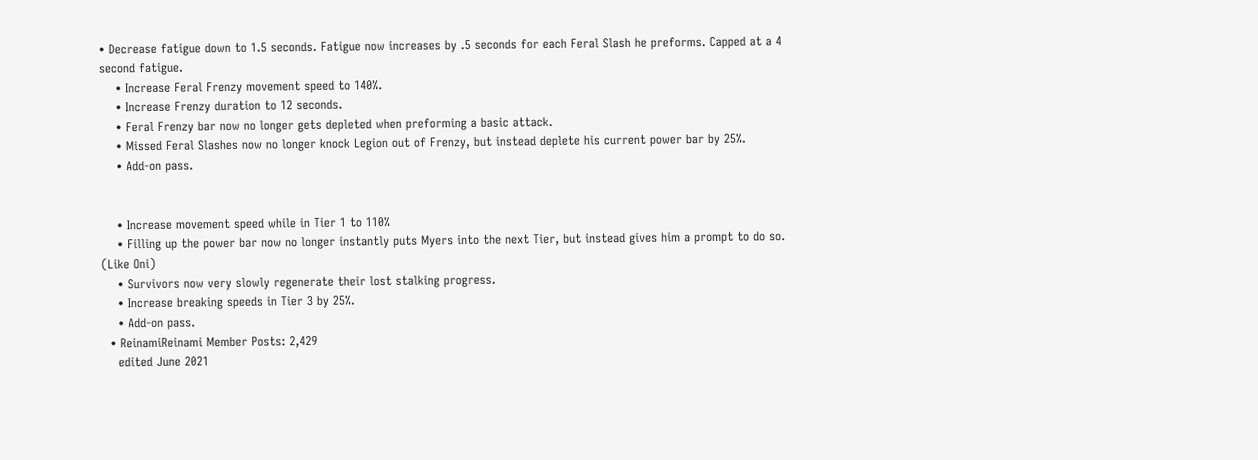• Decrease fatigue down to 1.5 seconds. Fatigue now increases by .5 seconds for each Feral Slash he preforms. Capped at a 4 second fatigue.
    • Increase Feral Frenzy movement speed to 140%.
    • Increase Frenzy duration to 12 seconds.
    • Feral Frenzy bar now no longer gets depleted when preforming a basic attack.
    • Missed Feral Slashes now no longer knock Legion out of Frenzy, but instead deplete his current power bar by 25%.
    • Add-on pass.


    • Increase movement speed while in Tier 1 to 110%
    • Filling up the power bar now no longer instantly puts Myers into the next Tier, but instead gives him a prompt to do so. (Like Oni)
    • Survivors now very slowly regenerate their lost stalking progress.
    • Increase breaking speeds in Tier 3 by 25%.
    • Add-on pass.
  • ReinamiReinami Member Posts: 2,429
    edited June 2021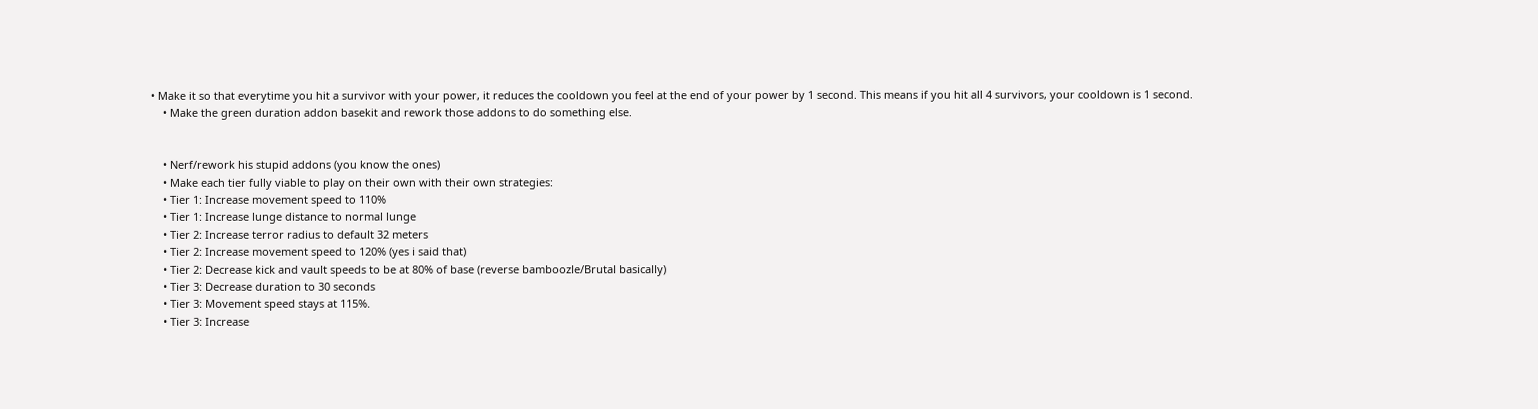• Make it so that everytime you hit a survivor with your power, it reduces the cooldown you feel at the end of your power by 1 second. This means if you hit all 4 survivors, your cooldown is 1 second.
    • Make the green duration addon basekit and rework those addons to do something else.


    • Nerf/rework his stupid addons (you know the ones)
    • Make each tier fully viable to play on their own with their own strategies:
    • Tier 1: Increase movement speed to 110%
    • Tier 1: Increase lunge distance to normal lunge
    • Tier 2: Increase terror radius to default 32 meters
    • Tier 2: Increase movement speed to 120% (yes i said that)
    • Tier 2: Decrease kick and vault speeds to be at 80% of base (reverse bamboozle/Brutal basically)
    • Tier 3: Decrease duration to 30 seconds
    • Tier 3: Movement speed stays at 115%.
    • Tier 3: Increase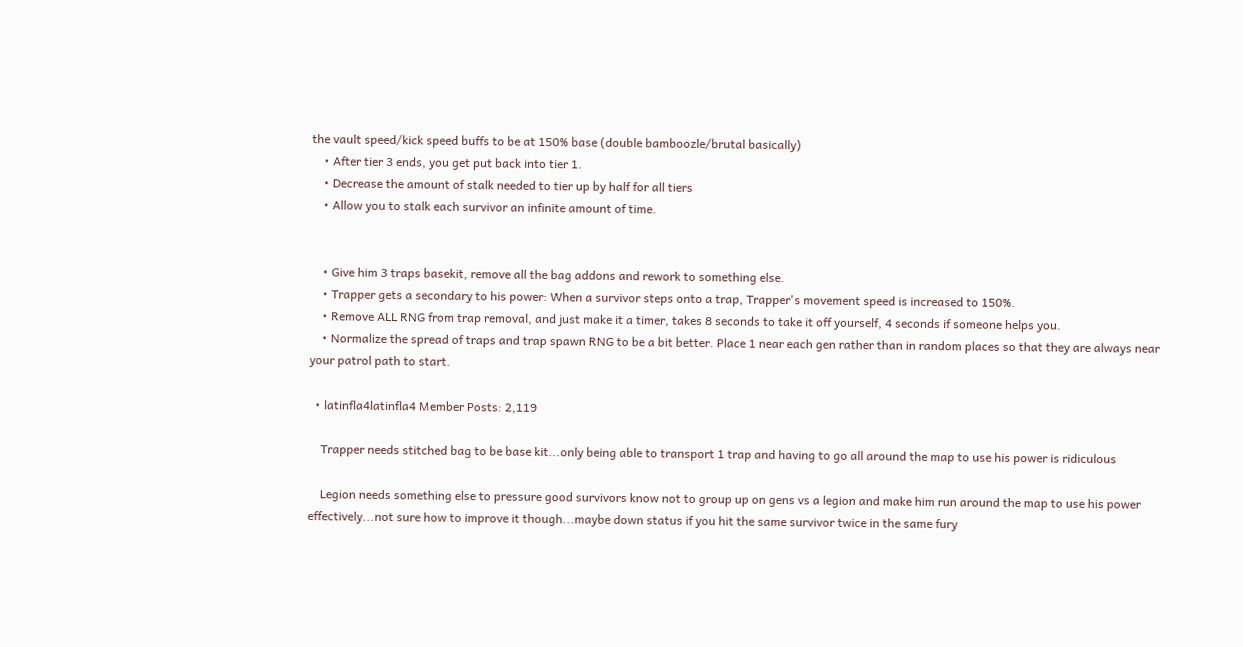the vault speed/kick speed buffs to be at 150% base (double bamboozle/brutal basically)
    • After tier 3 ends, you get put back into tier 1.
    • Decrease the amount of stalk needed to tier up by half for all tiers
    • Allow you to stalk each survivor an infinite amount of time.


    • Give him 3 traps basekit, remove all the bag addons and rework to something else.
    • Trapper gets a secondary to his power: When a survivor steps onto a trap, Trapper's movement speed is increased to 150%.
    • Remove ALL RNG from trap removal, and just make it a timer, takes 8 seconds to take it off yourself, 4 seconds if someone helps you.
    • Normalize the spread of traps and trap spawn RNG to be a bit better. Place 1 near each gen rather than in random places so that they are always near your patrol path to start.

  • latinfla4latinfla4 Member Posts: 2,119

    Trapper needs stitched bag to be base kit...only being able to transport 1 trap and having to go all around the map to use his power is ridiculous

    Legion needs something else to pressure good survivors know not to group up on gens vs a legion and make him run around the map to use his power effectively...not sure how to improve it though...maybe down status if you hit the same survivor twice in the same fury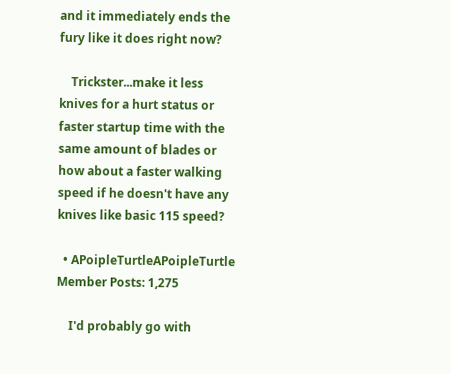and it immediately ends the fury like it does right now?

    Trickster...make it less knives for a hurt status or faster startup time with the same amount of blades or how about a faster walking speed if he doesn't have any knives like basic 115 speed?

  • APoipleTurtleAPoipleTurtle Member Posts: 1,275

    I'd probably go with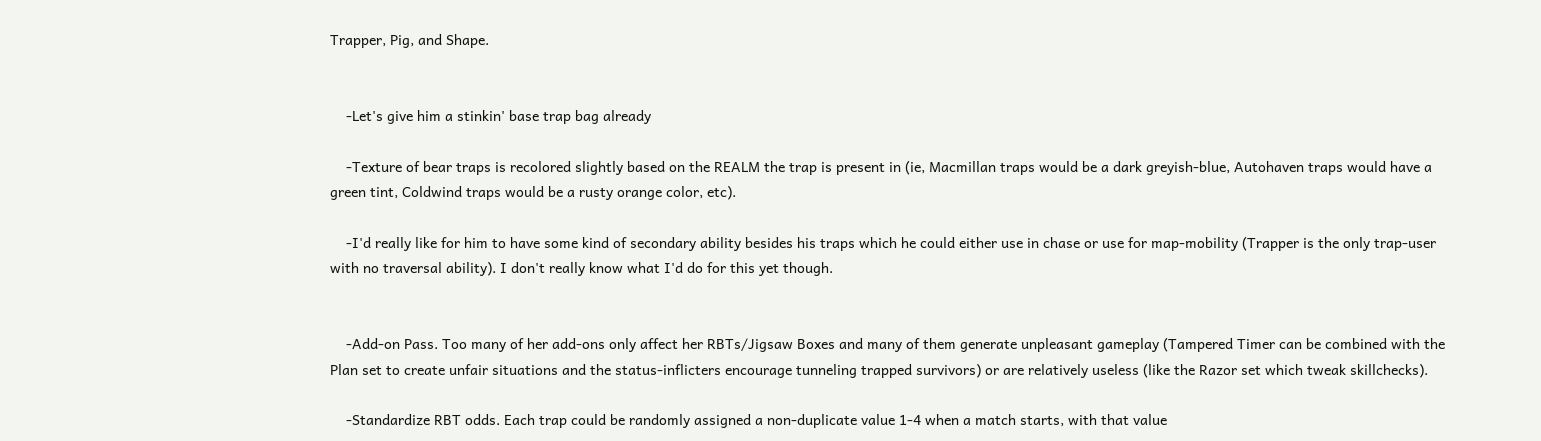Trapper, Pig, and Shape.


    -Let's give him a stinkin' base trap bag already

    -Texture of bear traps is recolored slightly based on the REALM the trap is present in (ie, Macmillan traps would be a dark greyish-blue, Autohaven traps would have a green tint, Coldwind traps would be a rusty orange color, etc).

    -I'd really like for him to have some kind of secondary ability besides his traps which he could either use in chase or use for map-mobility (Trapper is the only trap-user with no traversal ability). I don't really know what I'd do for this yet though.


    -Add-on Pass. Too many of her add-ons only affect her RBTs/Jigsaw Boxes and many of them generate unpleasant gameplay (Tampered Timer can be combined with the Plan set to create unfair situations and the status-inflicters encourage tunneling trapped survivors) or are relatively useless (like the Razor set which tweak skillchecks).

    -Standardize RBT odds. Each trap could be randomly assigned a non-duplicate value 1-4 when a match starts, with that value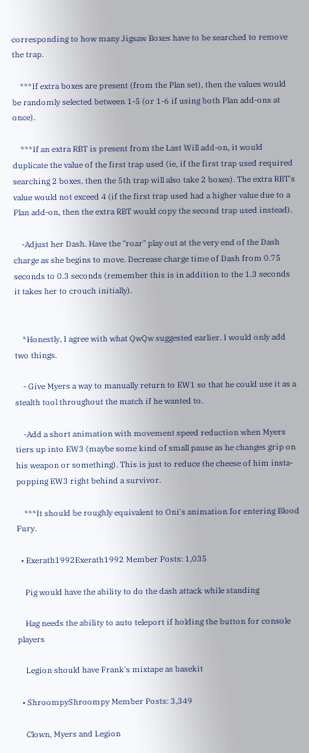corresponding to how many Jigsaw Boxes have to be searched to remove the trap.

    ***If extra boxes are present (from the Plan set), then the values would be randomly selected between 1-5 (or 1-6 if using both Plan add-ons at once).

    ***If an extra RBT is present from the Last Will add-on, it would duplicate the value of the first trap used (ie, if the first trap used required searching 2 boxes, then the 5th trap will also take 2 boxes). The extra RBT's value would not exceed 4 (if the first trap used had a higher value due to a Plan add-on, then the extra RBT would copy the second trap used instead).

    -Adjust her Dash. Have the "roar" play out at the very end of the Dash charge as she begins to move. Decrease charge time of Dash from 0.75 seconds to 0.3 seconds (remember this is in addition to the 1.3 seconds it takes her to crouch initially).


    *Honestly, I agree with what QwQw suggested earlier. I would only add two things.

    - Give Myers a way to manually return to EW1 so that he could use it as a stealth tool throughout the match if he wanted to.

    -Add a short animation with movement speed reduction when Myers tiers up into EW3 (maybe some kind of small pause as he changes grip on his weapon or something). This is just to reduce the cheese of him insta-popping EW3 right behind a survivor.

    ***It should be roughly equivalent to Oni's animation for entering Blood Fury.

  • Exerath1992Exerath1992 Member Posts: 1,035

    Pig would have the ability to do the dash attack while standing

    Hag needs the ability to auto teleport if holding the button for console players

    Legion should have Frank's mixtape as basekit

  • ShroompyShroompy Member Posts: 3,349

    Clown, Myers and Legion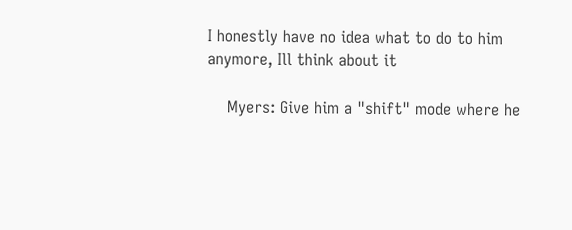I honestly have no idea what to do to him anymore, Ill think about it

    Myers: Give him a "shift" mode where he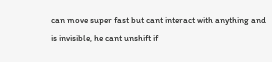can move super fast but cant interact with anything and is invisible, he cant unshift if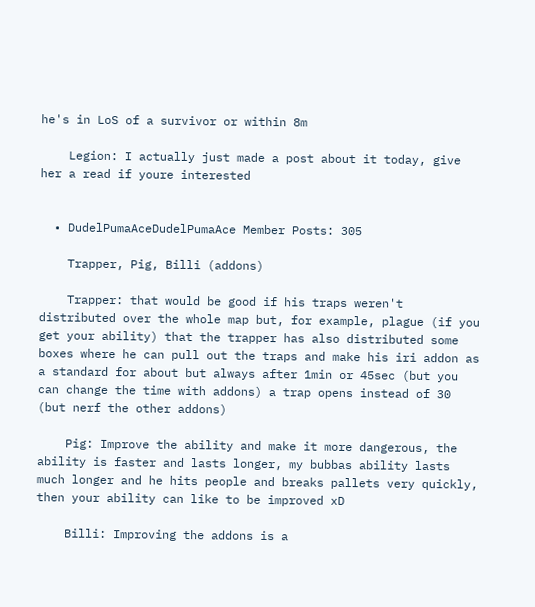he's in LoS of a survivor or within 8m

    Legion: I actually just made a post about it today, give her a read if youre interested


  • DudelPumaAceDudelPumaAce Member Posts: 305

    Trapper, Pig, Billi (addons)

    Trapper: that would be good if his traps weren't distributed over the whole map but, for example, plague (if you get your ability) that the trapper has also distributed some boxes where he can pull out the traps and make his iri addon as a standard for about but always after 1min or 45sec (but you can change the time with addons) a trap opens instead of 30 (but nerf the other addons)

    Pig: Improve the ability and make it more dangerous, the ability is faster and lasts longer, my bubbas ability lasts much longer and he hits people and breaks pallets very quickly, then your ability can like to be improved xD

    Billi: Improving the addons is a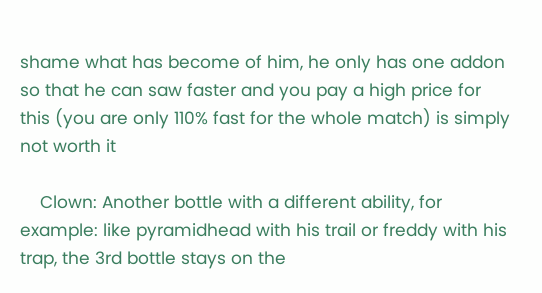shame what has become of him, he only has one addon so that he can saw faster and you pay a high price for this (you are only 110% fast for the whole match) is simply not worth it

    Clown: Another bottle with a different ability, for example: like pyramidhead with his trail or freddy with his trap, the 3rd bottle stays on the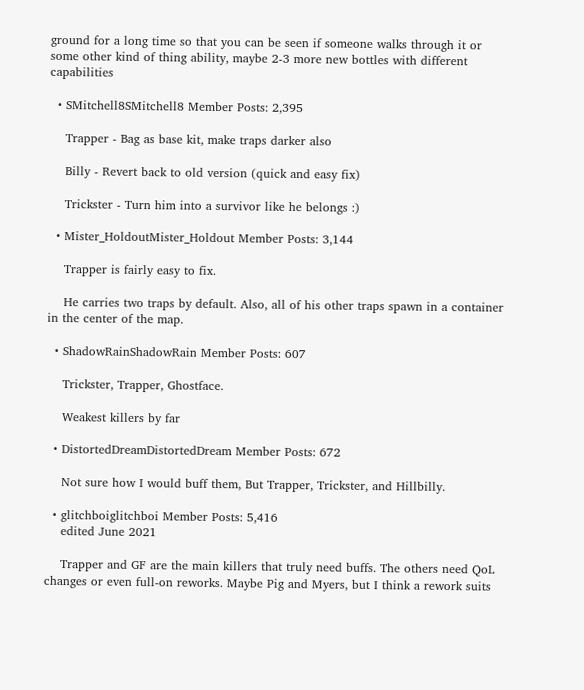ground for a long time so that you can be seen if someone walks through it or some other kind of thing ability, maybe 2-3 more new bottles with different capabilities

  • SMitchell8SMitchell8 Member Posts: 2,395

    Trapper - Bag as base kit, make traps darker also

    Billy - Revert back to old version (quick and easy fix)

    Trickster - Turn him into a survivor like he belongs :)

  • Mister_HoldoutMister_Holdout Member Posts: 3,144

    Trapper is fairly easy to fix.

    He carries two traps by default. Also, all of his other traps spawn in a container in the center of the map.

  • ShadowRainShadowRain Member Posts: 607

    Trickster, Trapper, Ghostface.

    Weakest killers by far

  • DistortedDreamDistortedDream Member Posts: 672

    Not sure how I would buff them, But Trapper, Trickster, and Hillbilly.

  • glitchboiglitchboi Member Posts: 5,416
    edited June 2021

    Trapper and GF are the main killers that truly need buffs. The others need QoL changes or even full-on reworks. Maybe Pig and Myers, but I think a rework suits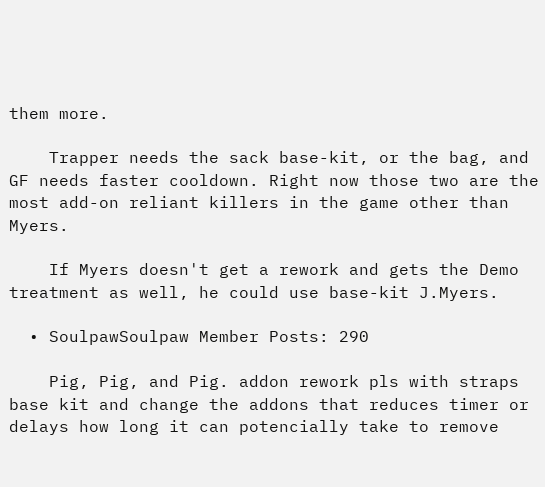them more.

    Trapper needs the sack base-kit, or the bag, and GF needs faster cooldown. Right now those two are the most add-on reliant killers in the game other than Myers.

    If Myers doesn't get a rework and gets the Demo treatment as well, he could use base-kit J.Myers.

  • SoulpawSoulpaw Member Posts: 290

    Pig, Pig, and Pig. addon rework pls with straps base kit and change the addons that reduces timer or delays how long it can potencially take to remove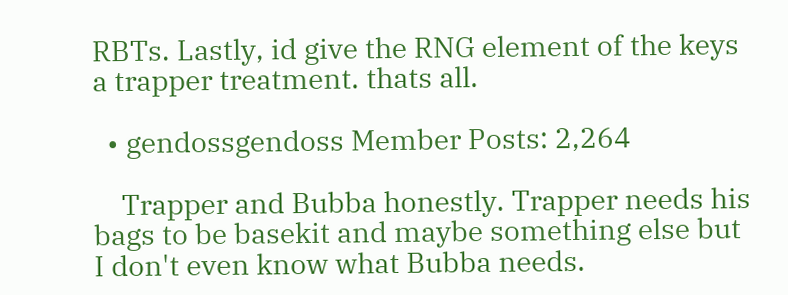RBTs. Lastly, id give the RNG element of the keys a trapper treatment. thats all.

  • gendossgendoss Member Posts: 2,264

    Trapper and Bubba honestly. Trapper needs his bags to be basekit and maybe something else but I don't even know what Bubba needs.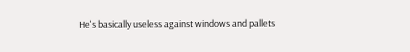He's basically useless against windows and pallets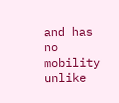and has no mobility unlike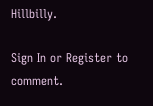Hillbilly.

Sign In or Register to comment.